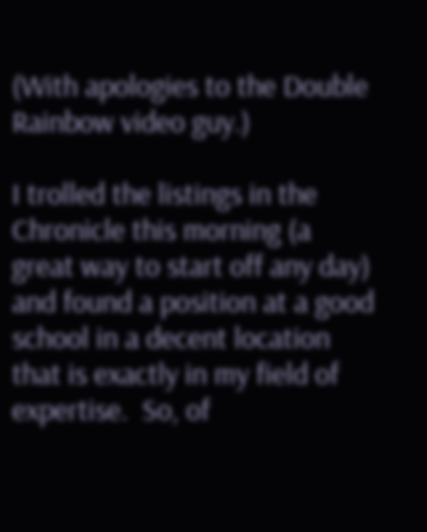(With apologies to the Double Rainbow video guy.)

I trolled the listings in the Chronicle this morning (a great way to start off any day) and found a position at a good school in a decent location that is exactly in my field of expertise.  So, of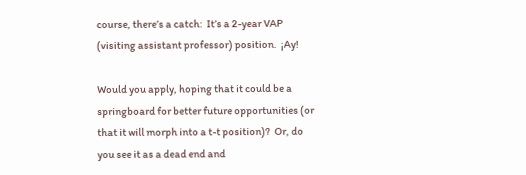course, there’s a catch:  It’s a 2-year VAP (visiting assistant professor) position.  ¡Ay!

Would you apply, hoping that it could be a springboard for better future opportunities (or that it will morph into a t-t position)?  Or, do you see it as a dead end and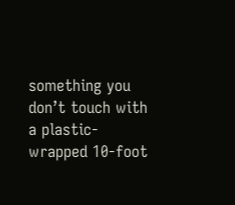something you don’t touch with a plastic-wrapped 10-foot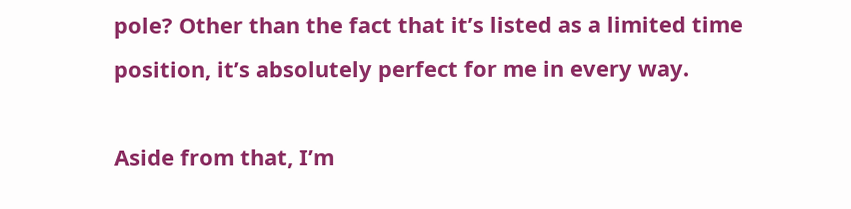pole? Other than the fact that it’s listed as a limited time position, it’s absolutely perfect for me in every way.

Aside from that, I’m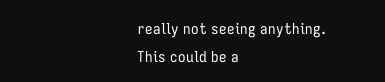really not seeing anything.  This could be a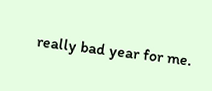really bad year for me.